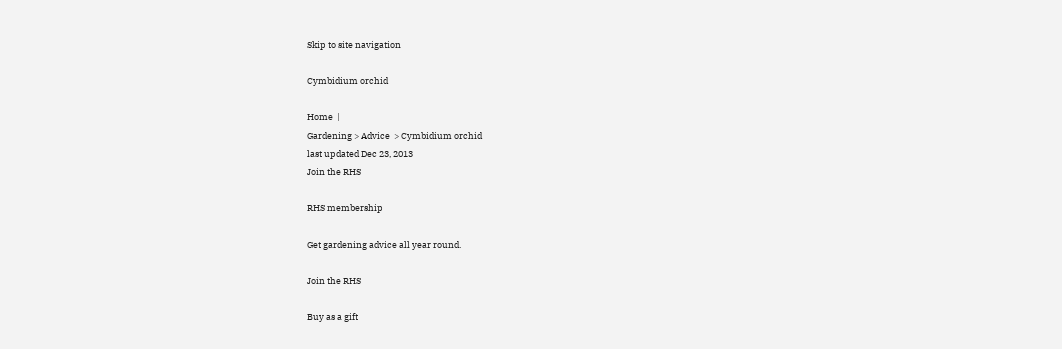Skip to site navigation

Cymbidium orchid

Home  |
Gardening > Advice  > Cymbidium orchid
last updated Dec 23, 2013
Join the RHS

RHS membership

Get gardening advice all year round.

Join the RHS

Buy as a gift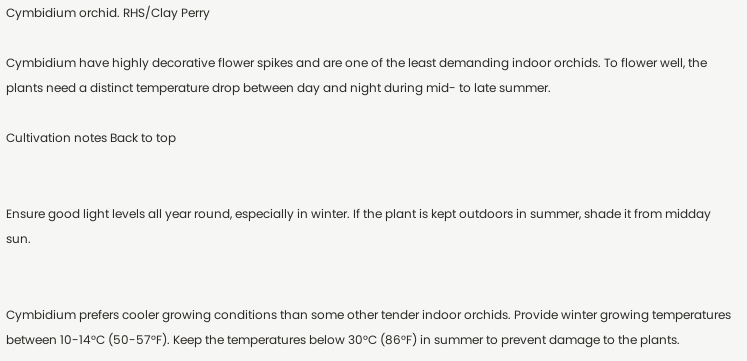Cymbidium orchid. RHS/Clay Perry

Cymbidium have highly decorative flower spikes and are one of the least demanding indoor orchids. To flower well, the plants need a distinct temperature drop between day and night during mid- to late summer.

Cultivation notes Back to top


Ensure good light levels all year round, especially in winter. If the plant is kept outdoors in summer, shade it from midday sun.


Cymbidium prefers cooler growing conditions than some other tender indoor orchids. Provide winter growing temperatures between 10-14°C (50-57°F). Keep the temperatures below 30°C (86°F) in summer to prevent damage to the plants.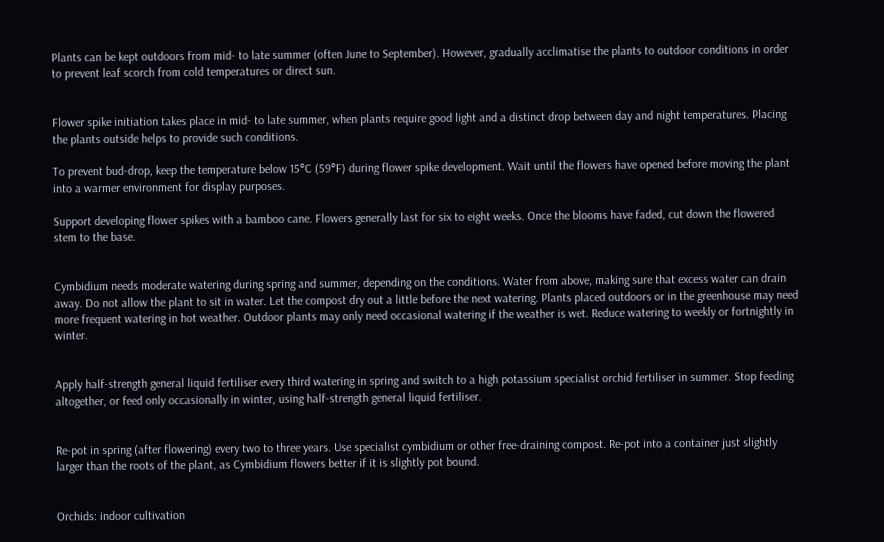Plants can be kept outdoors from mid- to late summer (often June to September). However, gradually acclimatise the plants to outdoor conditions in order to prevent leaf scorch from cold temperatures or direct sun.


Flower spike initiation takes place in mid- to late summer, when plants require good light and a distinct drop between day and night temperatures. Placing the plants outside helps to provide such conditions.

To prevent bud-drop, keep the temperature below 15°C (59°F) during flower spike development. Wait until the flowers have opened before moving the plant into a warmer environment for display purposes.

Support developing flower spikes with a bamboo cane. Flowers generally last for six to eight weeks. Once the blooms have faded, cut down the flowered stem to the base.


Cymbidium needs moderate watering during spring and summer, depending on the conditions. Water from above, making sure that excess water can drain away. Do not allow the plant to sit in water. Let the compost dry out a little before the next watering. Plants placed outdoors or in the greenhouse may need more frequent watering in hot weather. Outdoor plants may only need occasional watering if the weather is wet. Reduce watering to weekly or fortnightly in winter.


Apply half-strength general liquid fertiliser every third watering in spring and switch to a high potassium specialist orchid fertiliser in summer. Stop feeding altogether, or feed only occasionally in winter, using half-strength general liquid fertiliser.


Re-pot in spring (after flowering) every two to three years. Use specialist cymbidium or other free-draining compost. Re-pot into a container just slightly larger than the roots of the plant, as Cymbidium flowers better if it is slightly pot bound.


Orchids: indoor cultivation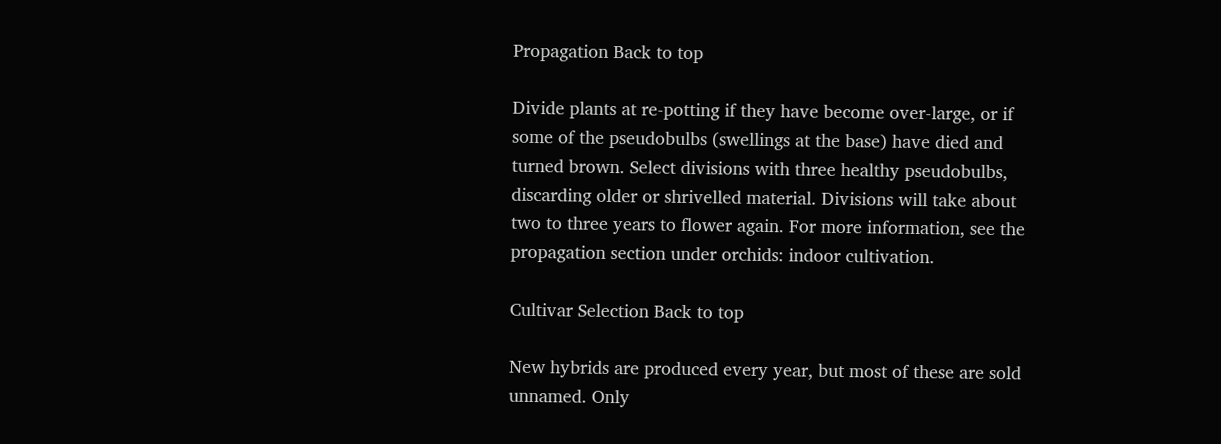Propagation Back to top

Divide plants at re-potting if they have become over-large, or if some of the pseudobulbs (swellings at the base) have died and turned brown. Select divisions with three healthy pseudobulbs, discarding older or shrivelled material. Divisions will take about two to three years to flower again. For more information, see the propagation section under orchids: indoor cultivation.

Cultivar Selection Back to top

New hybrids are produced every year, but most of these are sold unnamed. Only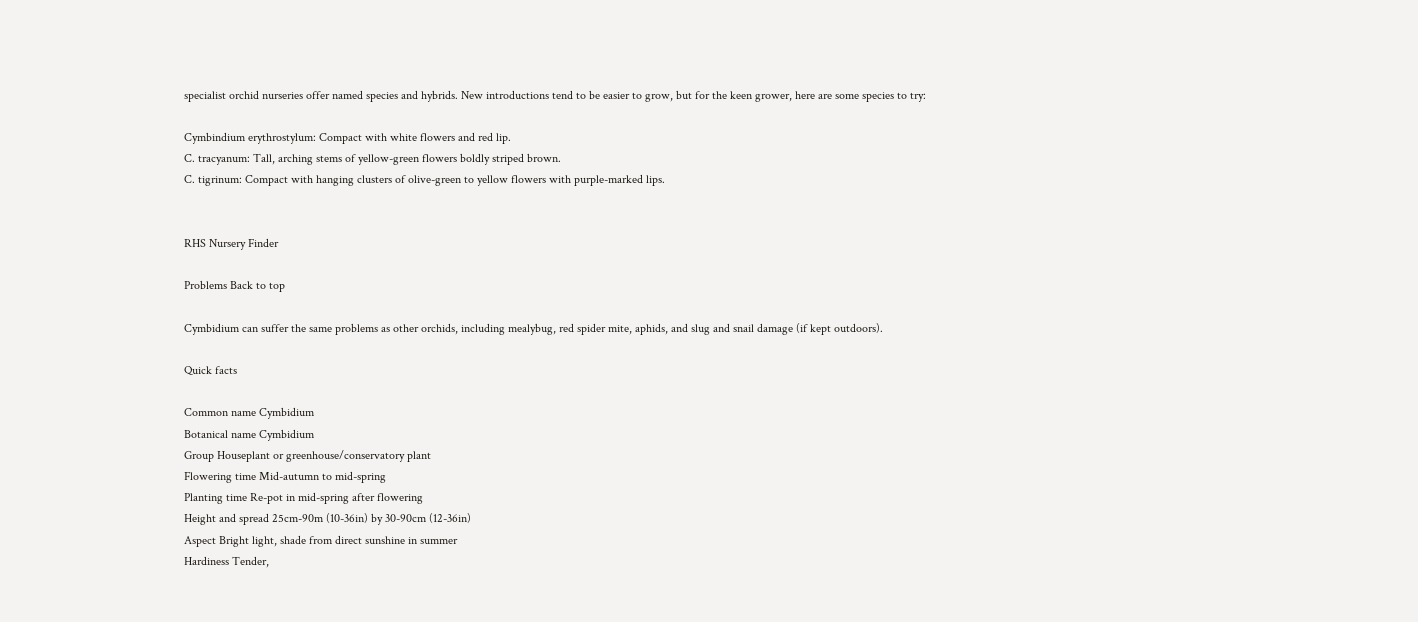specialist orchid nurseries offer named species and hybrids. New introductions tend to be easier to grow, but for the keen grower, here are some species to try:

Cymbindium erythrostylum: Compact with white flowers and red lip.
C. tracyanum: Tall, arching stems of yellow-green flowers boldly striped brown.
C. tigrinum: Compact with hanging clusters of olive-green to yellow flowers with purple-marked lips.


RHS Nursery Finder

Problems Back to top

Cymbidium can suffer the same problems as other orchids, including mealybug, red spider mite, aphids, and slug and snail damage (if kept outdoors).

Quick facts

Common name Cymbidium
Botanical name Cymbidium
Group Houseplant or greenhouse/conservatory plant
Flowering time Mid-autumn to mid-spring
Planting time Re-pot in mid-spring after flowering
Height and spread 25cm-90m (10-36in) by 30-90cm (12-36in)
Aspect Bright light, shade from direct sunshine in summer
Hardiness Tender,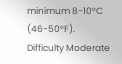minimum 8-10°C (46-50°F).
Difficulty Moderate